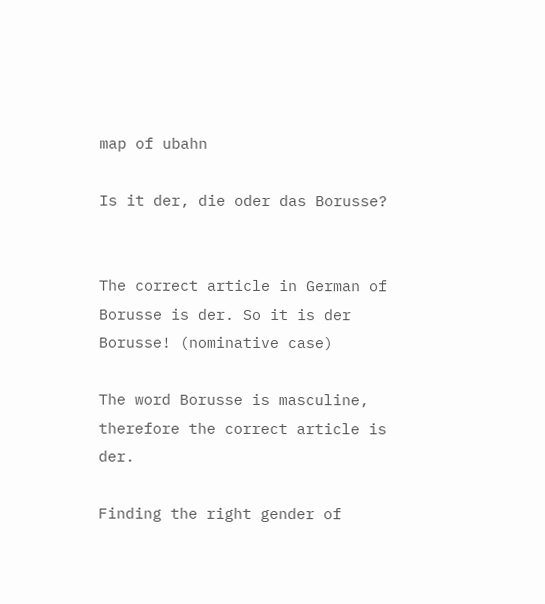map of ubahn

Is it der, die oder das Borusse?


The correct article in German of Borusse is der. So it is der Borusse! (nominative case)

The word Borusse is masculine, therefore the correct article is der.

Finding the right gender of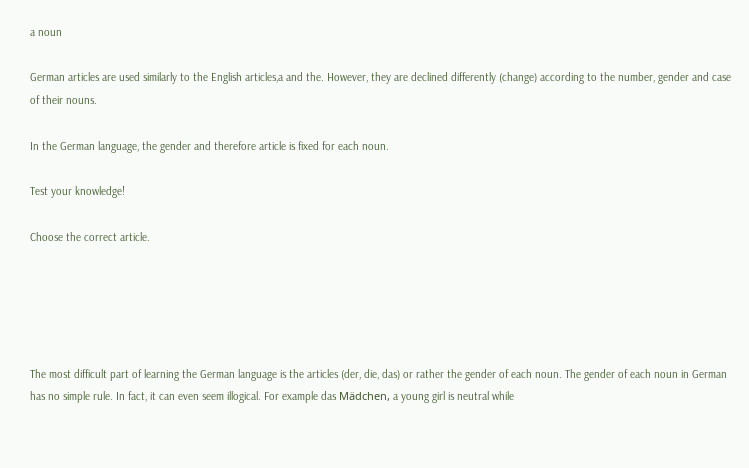a noun

German articles are used similarly to the English articles,a and the. However, they are declined differently (change) according to the number, gender and case of their nouns.

In the German language, the gender and therefore article is fixed for each noun.

Test your knowledge!

Choose the correct article.





The most difficult part of learning the German language is the articles (der, die, das) or rather the gender of each noun. The gender of each noun in German has no simple rule. In fact, it can even seem illogical. For example das Mädchen, a young girl is neutral while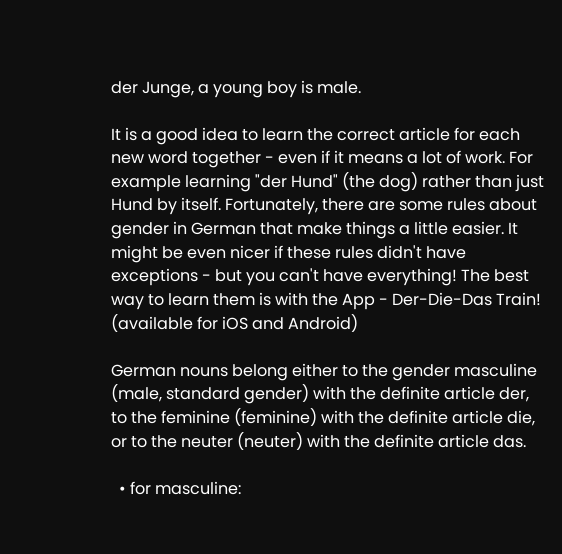der Junge, a young boy is male.

It is a good idea to learn the correct article for each new word together - even if it means a lot of work. For example learning "der Hund" (the dog) rather than just Hund by itself. Fortunately, there are some rules about gender in German that make things a little easier. It might be even nicer if these rules didn't have exceptions - but you can't have everything! The best way to learn them is with the App - Der-Die-Das Train! (available for iOS and Android)

German nouns belong either to the gender masculine (male, standard gender) with the definite article der, to the feminine (feminine) with the definite article die, or to the neuter (neuter) with the definite article das.

  • for masculine: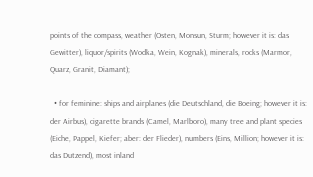points of the compass, weather (Osten, Monsun, Sturm; however it is: das Gewitter), liquor/spirits (Wodka, Wein, Kognak), minerals, rocks (Marmor, Quarz, Granit, Diamant);

  • for feminine: ships and airplanes (die Deutschland, die Boeing; however it is: der Airbus), cigarette brands (Camel, Marlboro), many tree and plant species (Eiche, Pappel, Kiefer; aber: der Flieder), numbers (Eins, Million; however it is: das Dutzend), most inland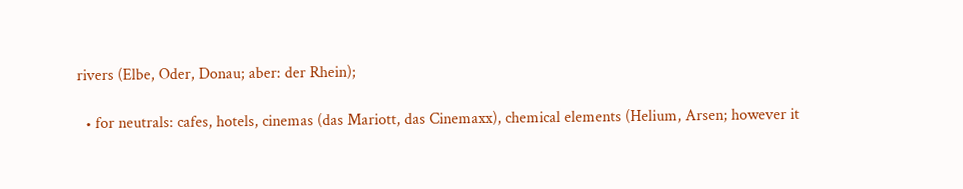rivers (Elbe, Oder, Donau; aber: der Rhein);

  • for neutrals: cafes, hotels, cinemas (das Mariott, das Cinemaxx), chemical elements (Helium, Arsen; however it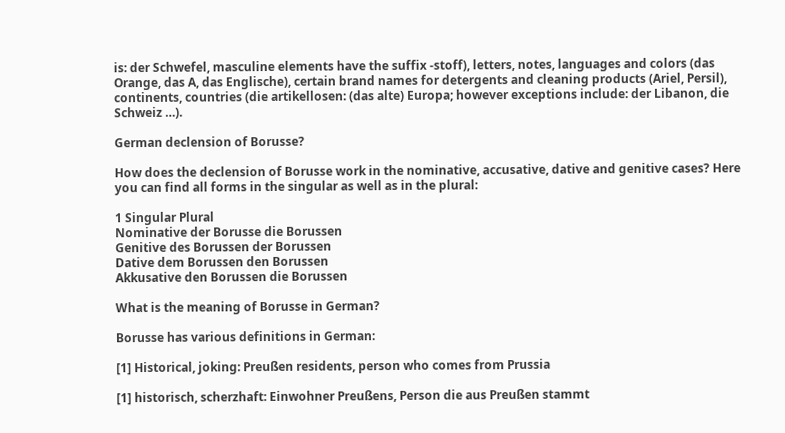is: der Schwefel, masculine elements have the suffix -stoff), letters, notes, languages and colors (das Orange, das A, das Englische), certain brand names for detergents and cleaning products (Ariel, Persil), continents, countries (die artikellosen: (das alte) Europa; however exceptions include: der Libanon, die Schweiz …).

German declension of Borusse?

How does the declension of Borusse work in the nominative, accusative, dative and genitive cases? Here you can find all forms in the singular as well as in the plural:

1 Singular Plural
Nominative der Borusse die Borussen
Genitive des Borussen der Borussen
Dative dem Borussen den Borussen
Akkusative den Borussen die Borussen

What is the meaning of Borusse in German?

Borusse has various definitions in German:

[1] Historical, joking: Preußen residents, person who comes from Prussia

[1] historisch, scherzhaft: Einwohner Preußens, Person die aus Preußen stammt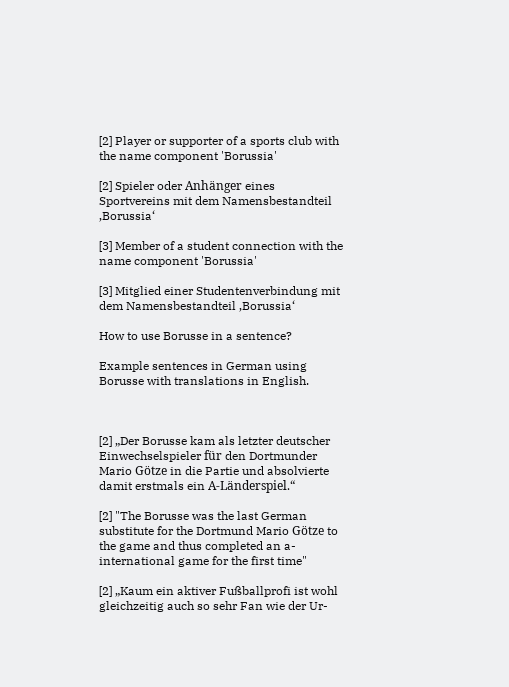[2] Player or supporter of a sports club with the name component 'Borussia'

[2] Spieler oder Anhänger eines Sportvereins mit dem Namensbestandteil ‚Borussia‘

[3] Member of a student connection with the name component 'Borussia'

[3] Mitglied einer Studentenverbindung mit dem Namensbestandteil ‚Borussia‘

How to use Borusse in a sentence?

Example sentences in German using Borusse with translations in English.



[2] „Der Borusse kam als letzter deutscher Einwechselspieler für den Dortmunder Mario Götze in die Partie und absolvierte damit erstmals ein A-Länderspiel.“

[2] "The Borusse was the last German substitute for the Dortmund Mario Götze to the game and thus completed an a-international game for the first time"

[2] „Kaum ein aktiver Fußballprofi ist wohl gleichzeitig auch so sehr Fan wie der Ur-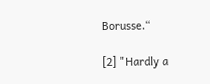Borusse.“

[2] "Hardly a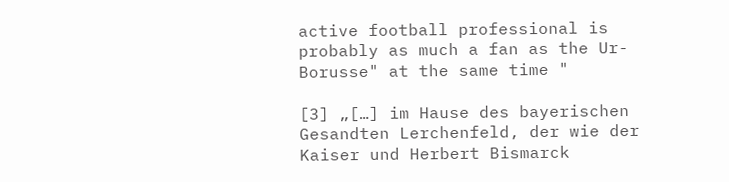active football professional is probably as much a fan as the Ur-Borusse" at the same time "

[3] „[…] im Hause des bayerischen Gesandten Lerchenfeld, der wie der Kaiser und Herbert Bismarck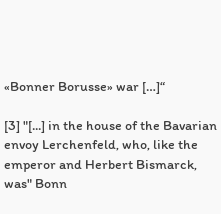«Bonner Borusse» war […]“

[3] "[...] in the house of the Bavarian envoy Lerchenfeld, who, like the emperor and Herbert Bismarck, was" Bonn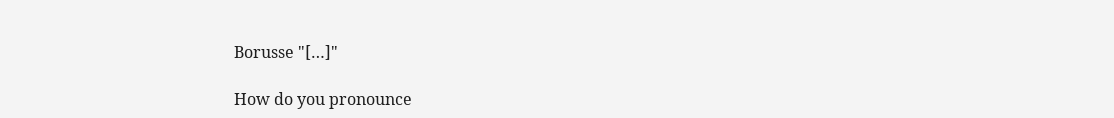Borusse "[…]"

How do you pronounce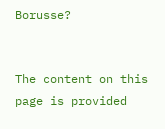Borusse?


The content on this page is provided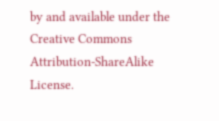by and available under the Creative Commons Attribution-ShareAlike License.